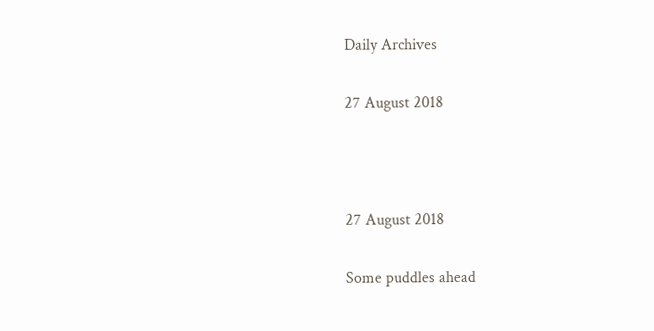Daily Archives

27 August 2018



27 August 2018

Some puddles ahead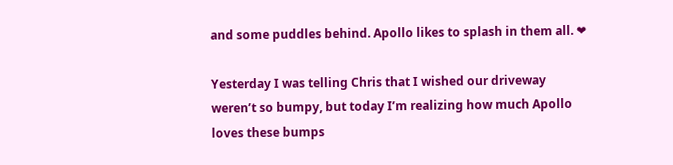and some puddles behind. Apollo likes to splash in them all. ❤

Yesterday I was telling Chris that I wished our driveway weren’t so bumpy, but today I’m realizing how much Apollo loves these bumps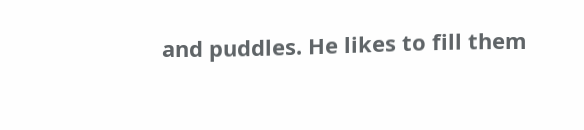and puddles. He likes to fill them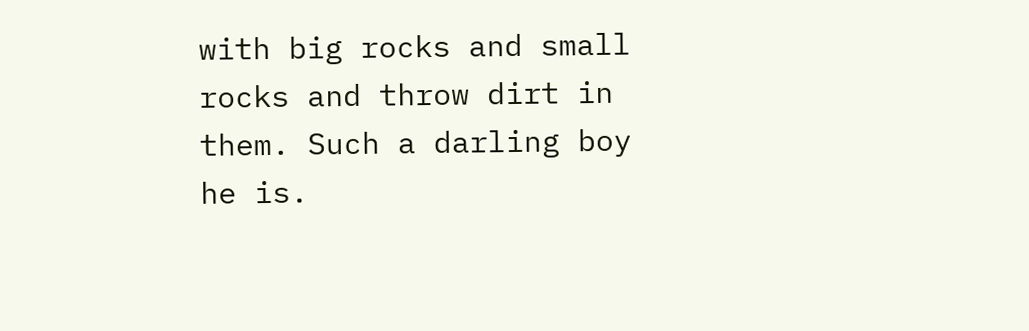with big rocks and small rocks and throw dirt in them. Such a darling boy he is.